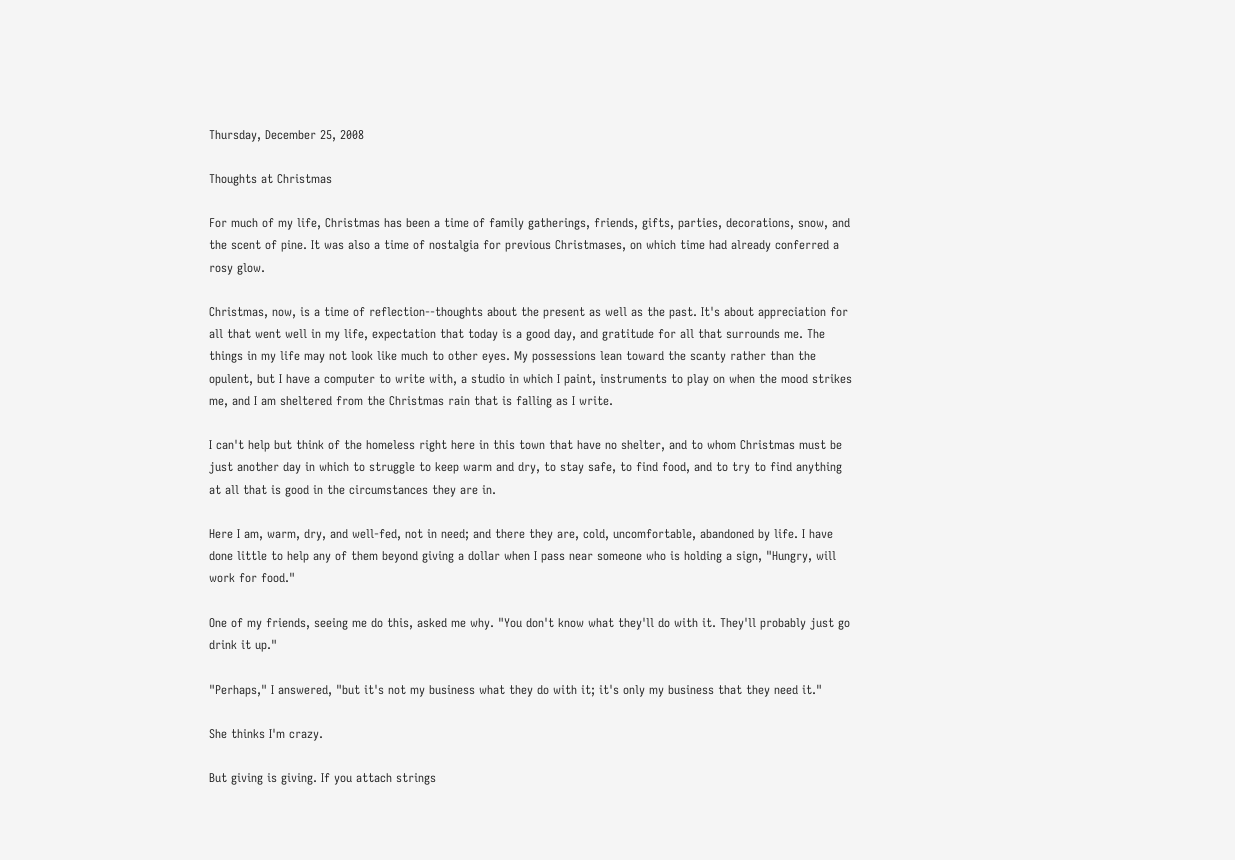Thursday, December 25, 2008

Thoughts at Christmas

For much of my life, Christmas has been a time of family gatherings, friends, gifts, parties, decorations, snow, and the scent of pine. It was also a time of nostalgia for previous Christmases, on which time had already conferred a rosy glow.

Christmas, now, is a time of reflection--thoughts about the present as well as the past. It's about appreciation for all that went well in my life, expectation that today is a good day, and gratitude for all that surrounds me. The things in my life may not look like much to other eyes. My possessions lean toward the scanty rather than the opulent, but I have a computer to write with, a studio in which I paint, instruments to play on when the mood strikes me, and I am sheltered from the Christmas rain that is falling as I write.

I can't help but think of the homeless right here in this town that have no shelter, and to whom Christmas must be just another day in which to struggle to keep warm and dry, to stay safe, to find food, and to try to find anything at all that is good in the circumstances they are in.

Here I am, warm, dry, and well-fed, not in need; and there they are, cold, uncomfortable, abandoned by life. I have done little to help any of them beyond giving a dollar when I pass near someone who is holding a sign, "Hungry, will work for food."

One of my friends, seeing me do this, asked me why. "You don't know what they'll do with it. They'll probably just go drink it up."

"Perhaps," I answered, "but it's not my business what they do with it; it's only my business that they need it."

She thinks I'm crazy.

But giving is giving. If you attach strings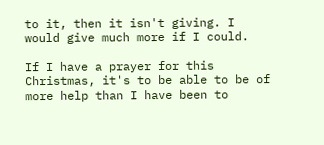to it, then it isn't giving. I would give much more if I could.

If I have a prayer for this Christmas, it's to be able to be of more help than I have been to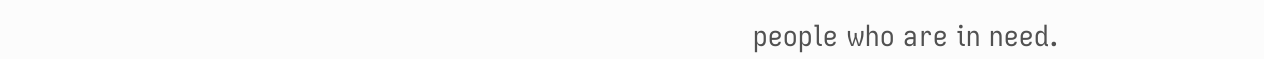people who are in need.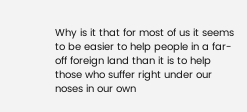Why is it that for most of us it seems to be easier to help people in a far-off foreign land than it is to help those who suffer right under our noses in our own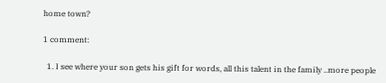home town?

1 comment:

  1. I see where your son gets his gift for words, all this talent in the family ..more people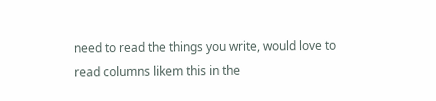need to read the things you write, would love to read columns likem this in the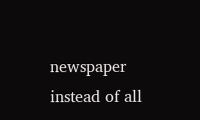newspaper instead of all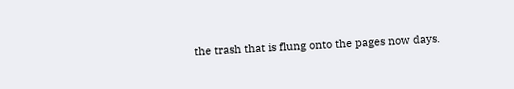the trash that is flung onto the pages now days.